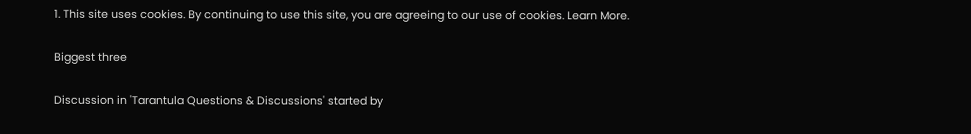1. This site uses cookies. By continuing to use this site, you are agreeing to our use of cookies. Learn More.

Biggest three

Discussion in 'Tarantula Questions & Discussions' started by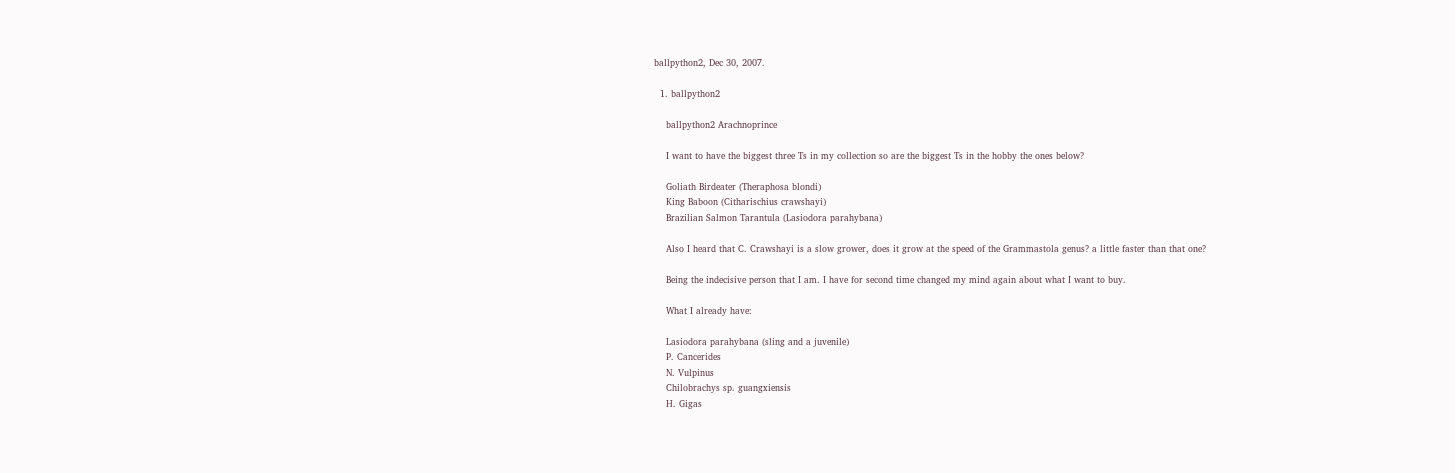ballpython2, Dec 30, 2007.

  1. ballpython2

    ballpython2 Arachnoprince

    I want to have the biggest three Ts in my collection so are the biggest Ts in the hobby the ones below?

    Goliath Birdeater (Theraphosa blondi)
    King Baboon (Citharischius crawshayi)
    Brazilian Salmon Tarantula (Lasiodora parahybana)

    Also I heard that C. Crawshayi is a slow grower, does it grow at the speed of the Grammastola genus? a little faster than that one?

    Being the indecisive person that I am. I have for second time changed my mind again about what I want to buy.

    What I already have:

    Lasiodora parahybana (sling and a juvenile)
    P. Cancerides
    N. Vulpinus
    Chilobrachys sp. guangxiensis
    H. Gigas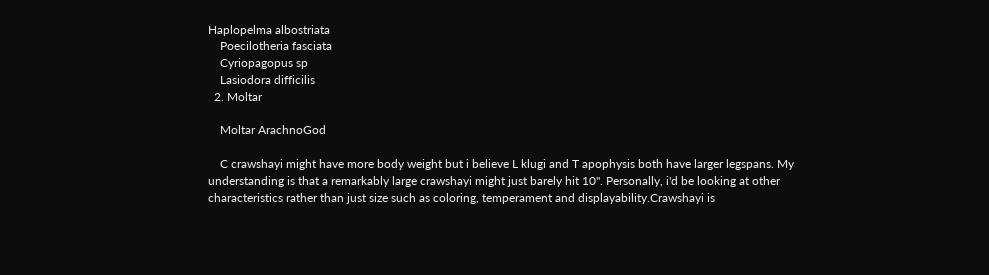Haplopelma albostriata
    Poecilotheria fasciata
    Cyriopagopus sp
    Lasiodora difficilis
  2. Moltar

    Moltar ArachnoGod

    C crawshayi might have more body weight but i believe L klugi and T apophysis both have larger legspans. My understanding is that a remarkably large crawshayi might just barely hit 10". Personally, i'd be looking at other characteristics rather than just size such as coloring, temperament and displayability.Crawshayi is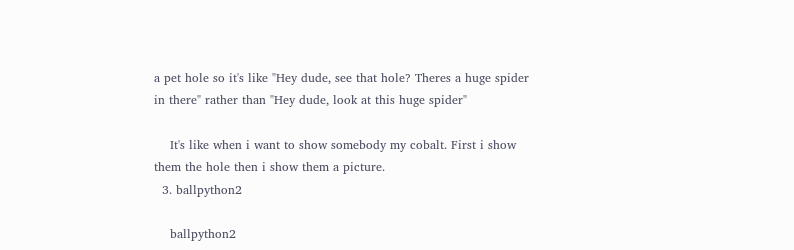a pet hole so it's like "Hey dude, see that hole? Theres a huge spider in there" rather than "Hey dude, look at this huge spider"

    It's like when i want to show somebody my cobalt. First i show them the hole then i show them a picture.
  3. ballpython2

    ballpython2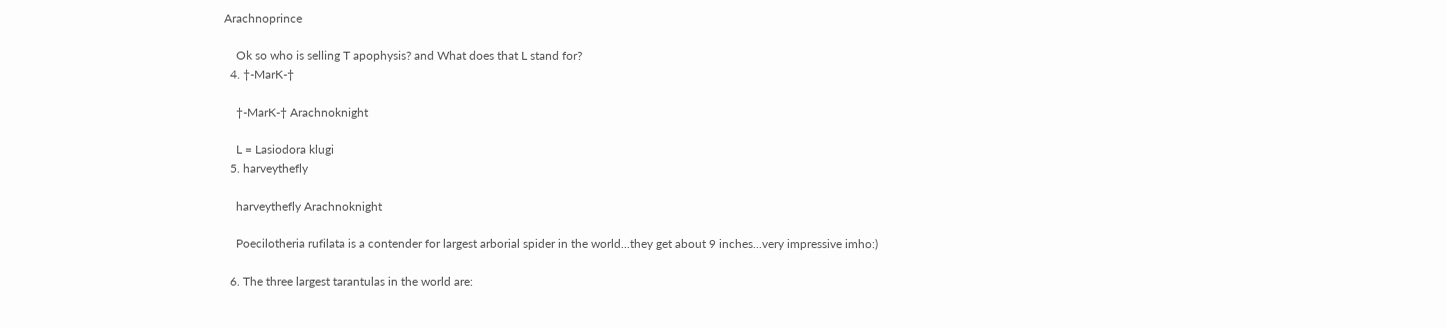Arachnoprince

    Ok so who is selling T apophysis? and What does that L stand for?
  4. †-MarK-†

    †-MarK-† Arachnoknight

    L = Lasiodora klugi
  5. harveythefly

    harveythefly Arachnoknight

    Poecilotheria rufilata is a contender for largest arborial spider in the world...they get about 9 inches...very impressive imho:)

  6. The three largest tarantulas in the world are: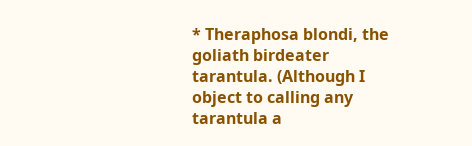* Theraphosa blondi, the goliath birdeater tarantula. (Although I object to calling any tarantula a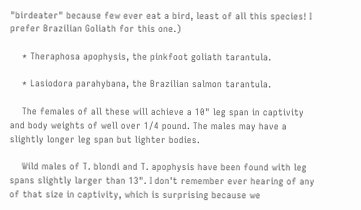"birdeater" because few ever eat a bird, least of all this species! I prefer Brazilian Goliath for this one.)

    * Theraphosa apophysis, the pinkfoot goliath tarantula.

    * Lasiodora parahybana, the Brazilian salmon tarantula.

    The females of all these will achieve a 10" leg span in captivity and body weights of well over 1/4 pound. The males may have a slightly longer leg span but lighter bodies.

    Wild males of T. blondi and T. apophysis have been found with leg spans slightly larger than 13". I don't remember ever hearing of any of that size in captivity, which is surprising because we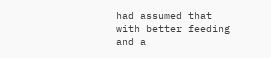had assumed that with better feeding and a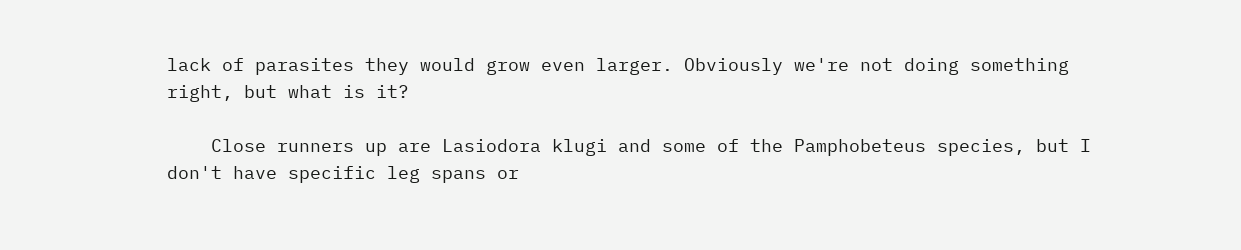lack of parasites they would grow even larger. Obviously we're not doing something right, but what is it?

    Close runners up are Lasiodora klugi and some of the Pamphobeteus species, but I don't have specific leg spans or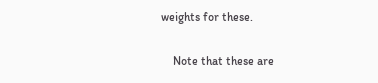weights for these.

    Note that these are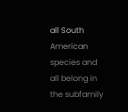all South American species and all belong in the subfamily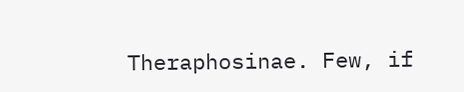Theraphosinae. Few, if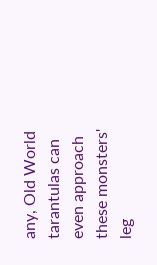any, Old World tarantulas can even approach these monsters' leg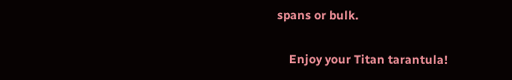spans or bulk.

    Enjoy your Titan tarantula!